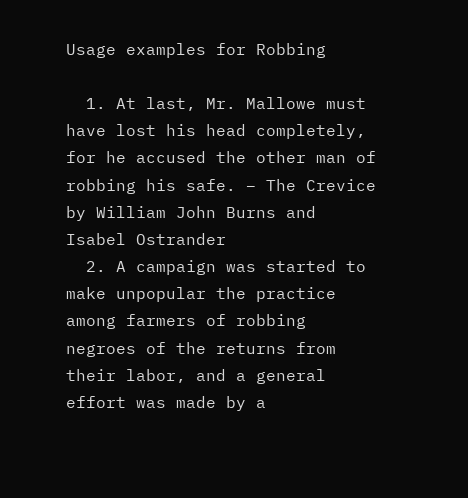Usage examples for Robbing

  1. At last, Mr. Mallowe must have lost his head completely, for he accused the other man of robbing his safe. – The Crevice by William John Burns and Isabel Ostrander
  2. A campaign was started to make unpopular the practice among farmers of robbing negroes of the returns from their labor, and a general effort was made by a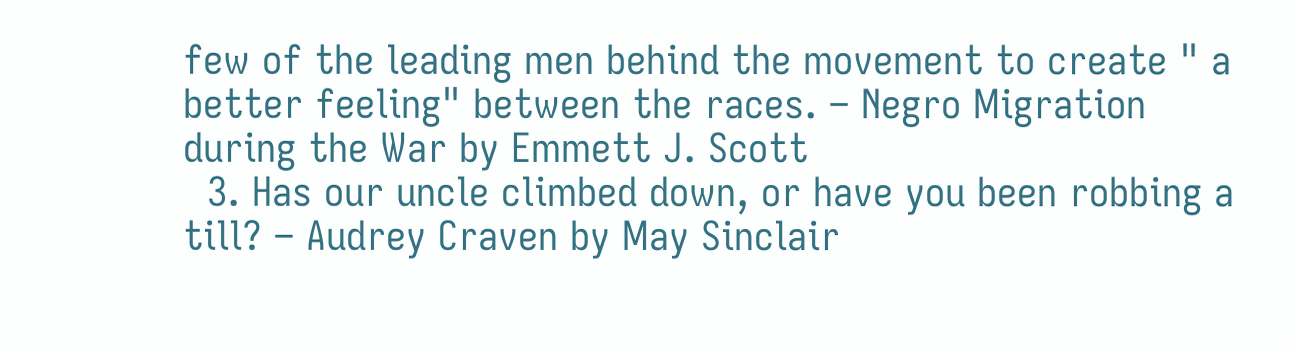few of the leading men behind the movement to create " a better feeling" between the races. – Negro Migration during the War by Emmett J. Scott
  3. Has our uncle climbed down, or have you been robbing a till? – Audrey Craven by May Sinclair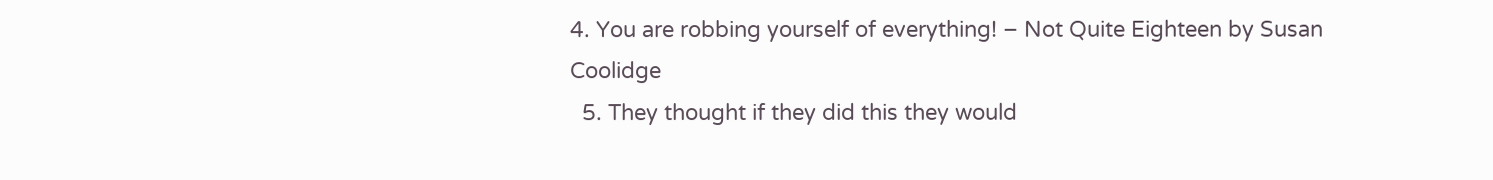4. You are robbing yourself of everything! – Not Quite Eighteen by Susan Coolidge
  5. They thought if they did this they would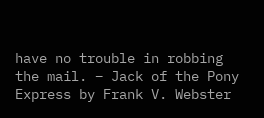have no trouble in robbing the mail. – Jack of the Pony Express by Frank V. Webster